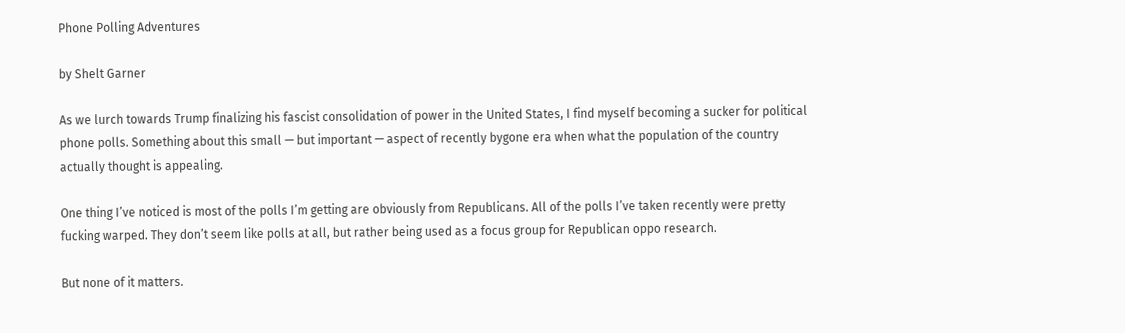Phone Polling Adventures

by Shelt Garner

As we lurch towards Trump finalizing his fascist consolidation of power in the United States, I find myself becoming a sucker for political phone polls. Something about this small — but important — aspect of recently bygone era when what the population of the country actually thought is appealing.

One thing I’ve noticed is most of the polls I’m getting are obviously from Republicans. All of the polls I’ve taken recently were pretty fucking warped. They don’t seem like polls at all, but rather being used as a focus group for Republican oppo research.

But none of it matters.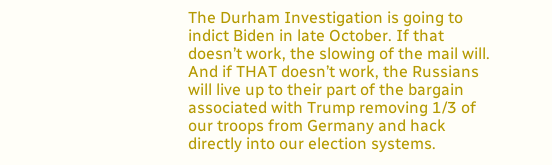The Durham Investigation is going to indict Biden in late October. If that doesn’t work, the slowing of the mail will. And if THAT doesn’t work, the Russians will live up to their part of the bargain associated with Trump removing 1/3 of our troops from Germany and hack directly into our election systems.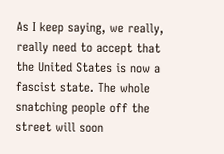As I keep saying, we really, really need to accept that the United States is now a fascist state. The whole snatching people off the street will soon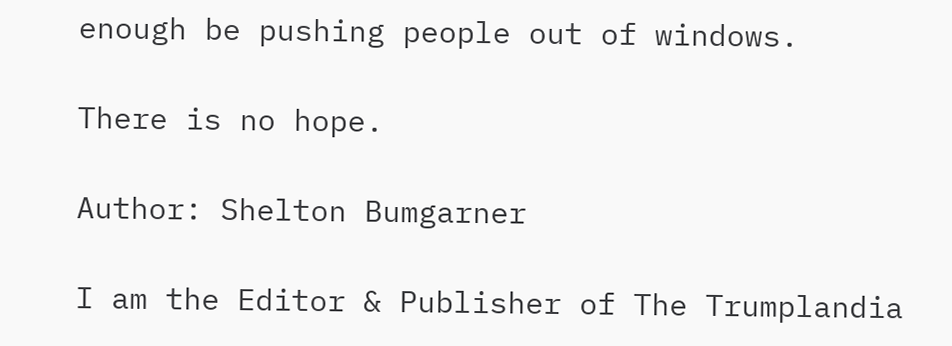enough be pushing people out of windows.

There is no hope.

Author: Shelton Bumgarner

I am the Editor & Publisher of The Trumplandia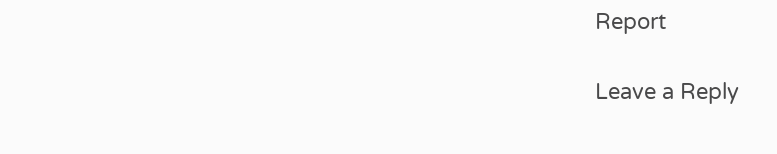Report

Leave a Reply